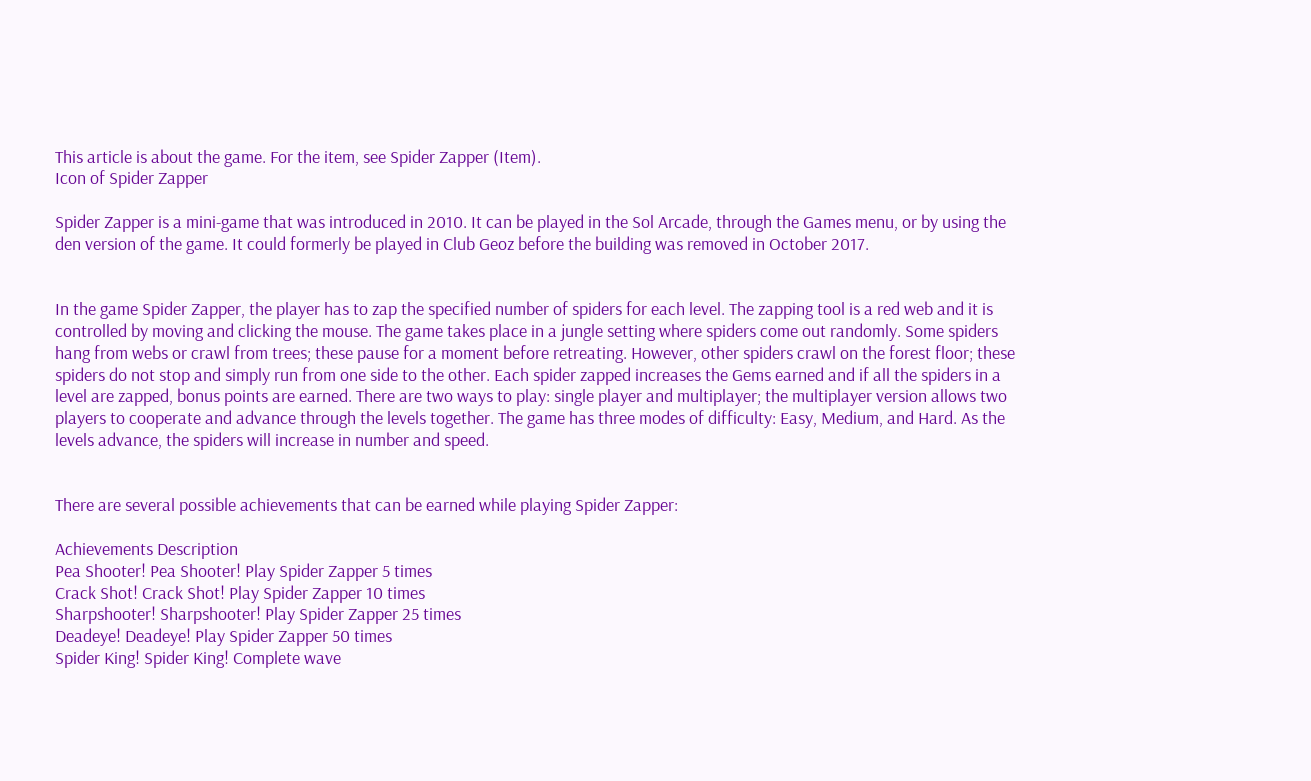This article is about the game. For the item, see Spider Zapper (Item).
Icon of Spider Zapper

Spider Zapper is a mini-game that was introduced in 2010. It can be played in the Sol Arcade, through the Games menu, or by using the den version of the game. It could formerly be played in Club Geoz before the building was removed in October 2017.


In the game Spider Zapper, the player has to zap the specified number of spiders for each level. The zapping tool is a red web and it is controlled by moving and clicking the mouse. The game takes place in a jungle setting where spiders come out randomly. Some spiders hang from webs or crawl from trees; these pause for a moment before retreating. However, other spiders crawl on the forest floor; these spiders do not stop and simply run from one side to the other. Each spider zapped increases the Gems earned and if all the spiders in a level are zapped, bonus points are earned. There are two ways to play: single player and multiplayer; the multiplayer version allows two players to cooperate and advance through the levels together. The game has three modes of difficulty: Easy, Medium, and Hard. As the levels advance, the spiders will increase in number and speed.


There are several possible achievements that can be earned while playing Spider Zapper:

Achievements Description
Pea Shooter! Pea Shooter! Play Spider Zapper 5 times
Crack Shot! Crack Shot! Play Spider Zapper 10 times
Sharpshooter! Sharpshooter! Play Spider Zapper 25 times
Deadeye! Deadeye! Play Spider Zapper 50 times
Spider King! Spider King! Complete wave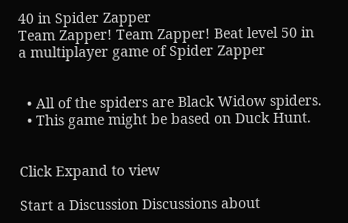40 in Spider Zapper
Team Zapper! Team Zapper! Beat level 50 in a multiplayer game of Spider Zapper


  • All of the spiders are Black Widow spiders.
  • This game might be based on Duck Hunt.


Click Expand to view

Start a Discussion Discussions about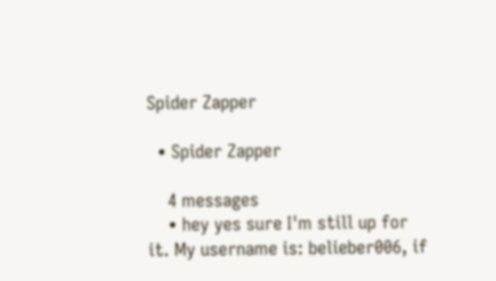Spider Zapper

  • Spider Zapper

    4 messages
    • hey yes sure I'm still up for it. My username is: belieber006, if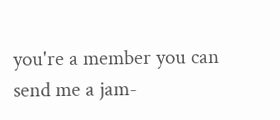you're a member you can send me a jam-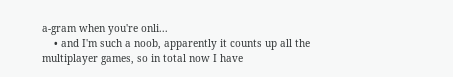a-gram when you're onli...
    • and I'm such a noob, apparently it counts up all the multiplayer games, so in total now I have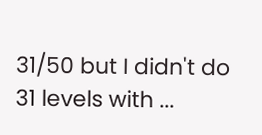31/50 but I didn't do 31 levels with ...